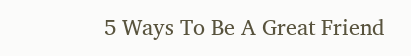5 Ways To Be A Great Friend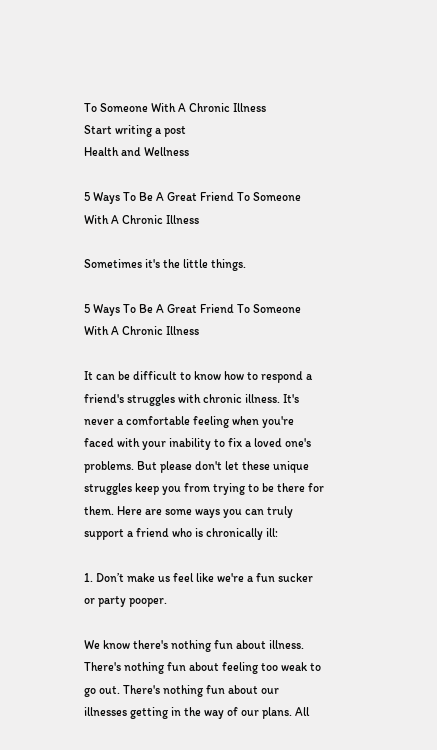To Someone With A Chronic Illness
Start writing a post
Health and Wellness

5 Ways To Be A Great Friend To Someone With A Chronic Illness

Sometimes it's the little things.

5 Ways To Be A Great Friend To Someone With A Chronic Illness

It can be difficult to know how to respond a friend's struggles with chronic illness. It's never a comfortable feeling when you're faced with your inability to fix a loved one's problems. But please don't let these unique struggles keep you from trying to be there for them. Here are some ways you can truly support a friend who is chronically ill:

1. Don’t make us feel like we're a fun sucker or party pooper.

We know there's nothing fun about illness. There's nothing fun about feeling too weak to go out. There's nothing fun about our illnesses getting in the way of our plans. All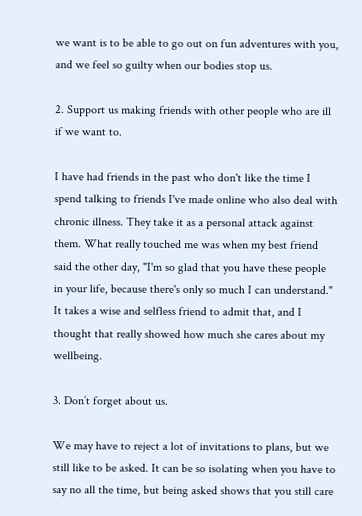we want is to be able to go out on fun adventures with you, and we feel so guilty when our bodies stop us.

2. Support us making friends with other people who are ill if we want to.

I have had friends in the past who don't like the time I spend talking to friends I've made online who also deal with chronic illness. They take it as a personal attack against them. What really touched me was when my best friend said the other day, "I'm so glad that you have these people in your life, because there's only so much I can understand." It takes a wise and selfless friend to admit that, and I thought that really showed how much she cares about my wellbeing.

3. Don’t forget about us.

We may have to reject a lot of invitations to plans, but we still like to be asked. It can be so isolating when you have to say no all the time, but being asked shows that you still care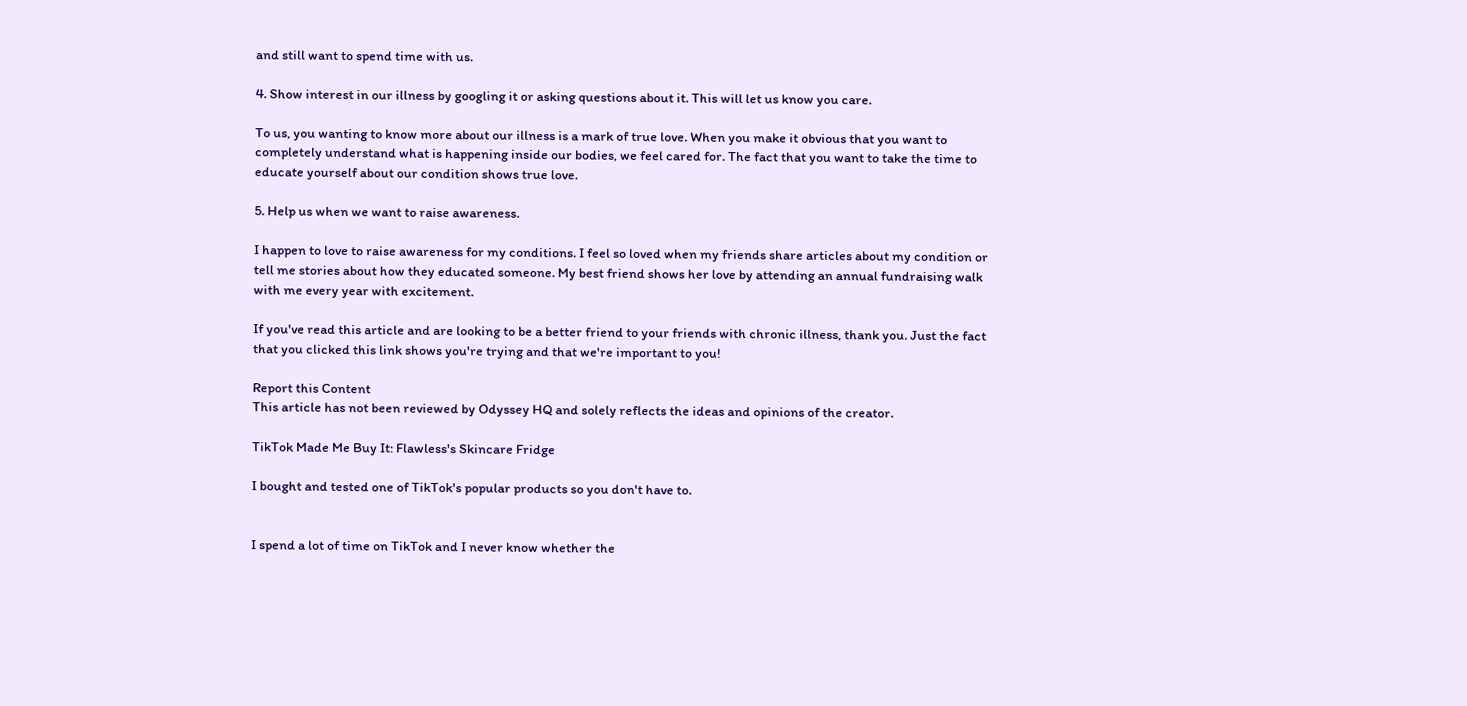and still want to spend time with us.

4. Show interest in our illness by googling it or asking questions about it. This will let us know you care.

To us, you wanting to know more about our illness is a mark of true love. When you make it obvious that you want to completely understand what is happening inside our bodies, we feel cared for. The fact that you want to take the time to educate yourself about our condition shows true love.

5. Help us when we want to raise awareness.

I happen to love to raise awareness for my conditions. I feel so loved when my friends share articles about my condition or tell me stories about how they educated someone. My best friend shows her love by attending an annual fundraising walk with me every year with excitement.

If you've read this article and are looking to be a better friend to your friends with chronic illness, thank you. Just the fact that you clicked this link shows you're trying and that we're important to you!

Report this Content
This article has not been reviewed by Odyssey HQ and solely reflects the ideas and opinions of the creator.

TikTok Made Me Buy It: Flawless's Skincare Fridge

I bought and tested one of TikTok's popular products so you don't have to.


I spend a lot of time on TikTok and I never know whether the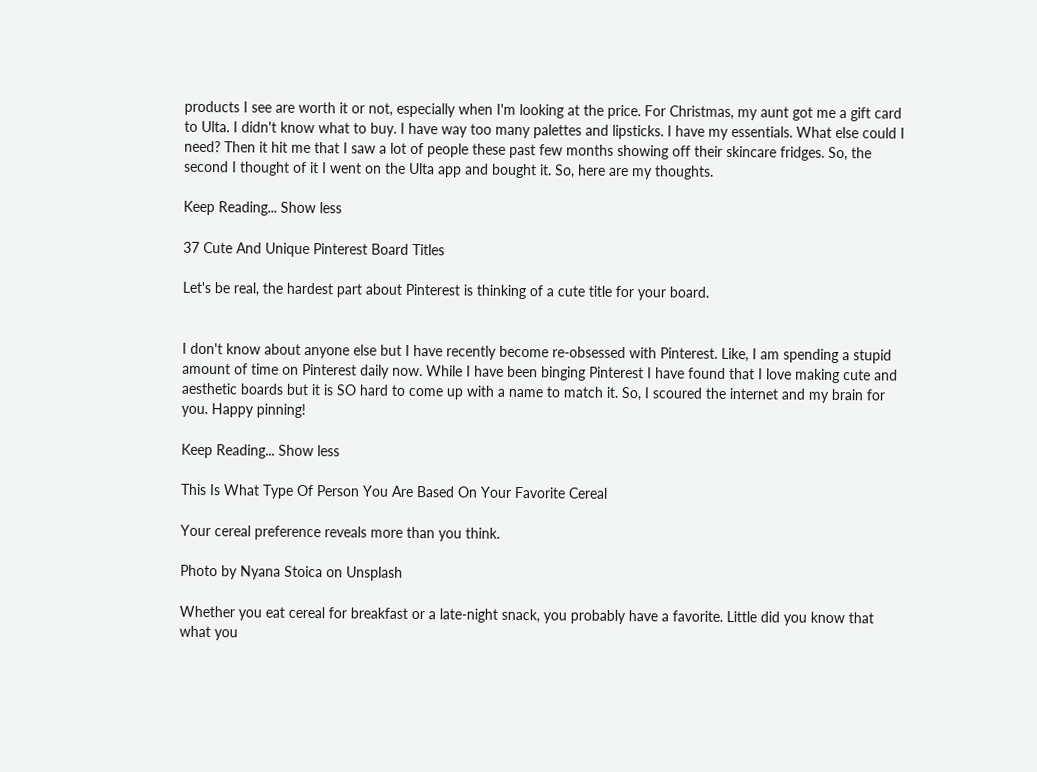products I see are worth it or not, especially when I'm looking at the price. For Christmas, my aunt got me a gift card to Ulta. I didn't know what to buy. I have way too many palettes and lipsticks. I have my essentials. What else could I need? Then it hit me that I saw a lot of people these past few months showing off their skincare fridges. So, the second I thought of it I went on the Ulta app and bought it. So, here are my thoughts.

Keep Reading... Show less

37 Cute And Unique Pinterest Board Titles

Let's be real, the hardest part about Pinterest is thinking of a cute title for your board.


I don't know about anyone else but I have recently become re-obsessed with Pinterest. Like, I am spending a stupid amount of time on Pinterest daily now. While I have been binging Pinterest I have found that I love making cute and aesthetic boards but it is SO hard to come up with a name to match it. So, I scoured the internet and my brain for you. Happy pinning!

Keep Reading... Show less

This Is What Type Of Person You Are Based On Your Favorite Cereal

Your cereal preference reveals more than you think.

Photo by Nyana Stoica on Unsplash

Whether you eat cereal for breakfast or a late-night snack, you probably have a favorite. Little did you know that what you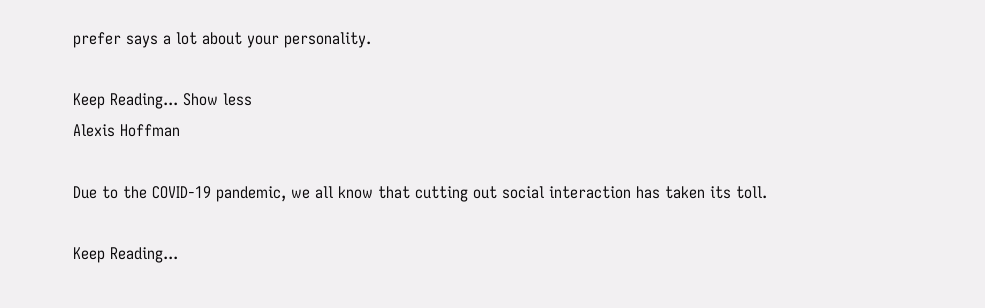prefer says a lot about your personality.

Keep Reading... Show less
Alexis Hoffman

Due to the COVID-19 pandemic, we all know that cutting out social interaction has taken its toll.

Keep Reading...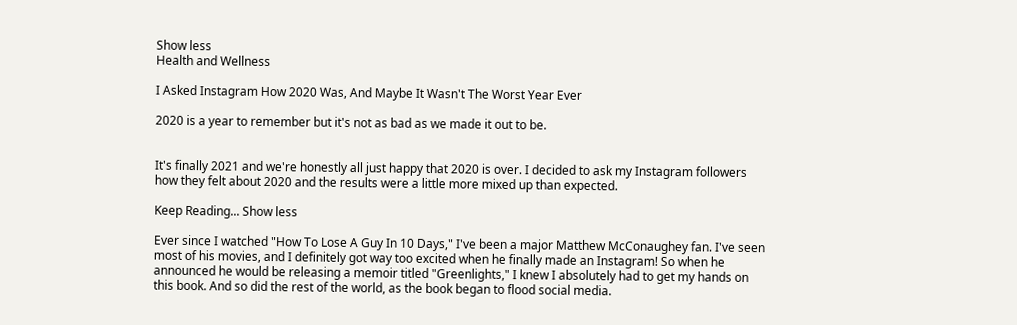Show less
Health and Wellness

I Asked Instagram How 2020 Was, And Maybe It Wasn't The Worst Year Ever

2020 is a year to remember but it's not as bad as we made it out to be.


It's finally 2021 and we're honestly all just happy that 2020 is over. I decided to ask my Instagram followers how they felt about 2020 and the results were a little more mixed up than expected.

Keep Reading... Show less

Ever since I watched "How To Lose A Guy In 10 Days," I've been a major Matthew McConaughey fan. I've seen most of his movies, and I definitely got way too excited when he finally made an Instagram! So when he announced he would be releasing a memoir titled "Greenlights," I knew I absolutely had to get my hands on this book. And so did the rest of the world, as the book began to flood social media.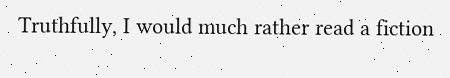Truthfully, I would much rather read a fiction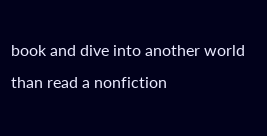book and dive into another world than read a nonfiction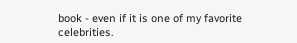book - even if it is one of my favorite celebrities.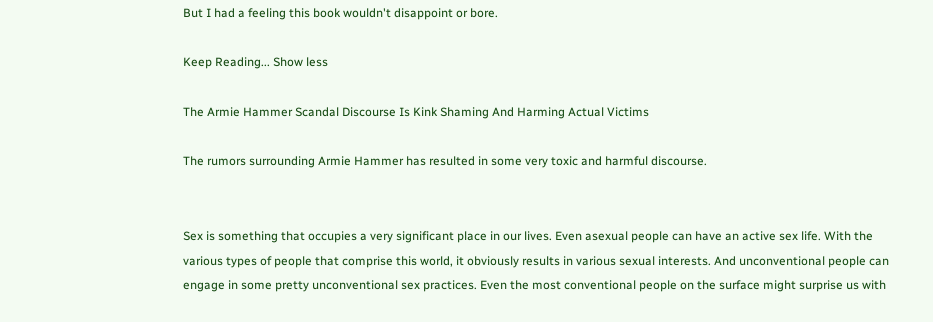But I had a feeling this book wouldn't disappoint or bore.

Keep Reading... Show less

The Armie Hammer Scandal Discourse Is Kink Shaming And Harming Actual Victims

The rumors surrounding Armie Hammer has resulted in some very toxic and harmful discourse.


Sex is something that occupies a very significant place in our lives. Even asexual people can have an active sex life. With the various types of people that comprise this world, it obviously results in various sexual interests. And unconventional people can engage in some pretty unconventional sex practices. Even the most conventional people on the surface might surprise us with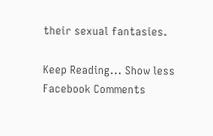their sexual fantasies.

Keep Reading... Show less
Facebook Comments